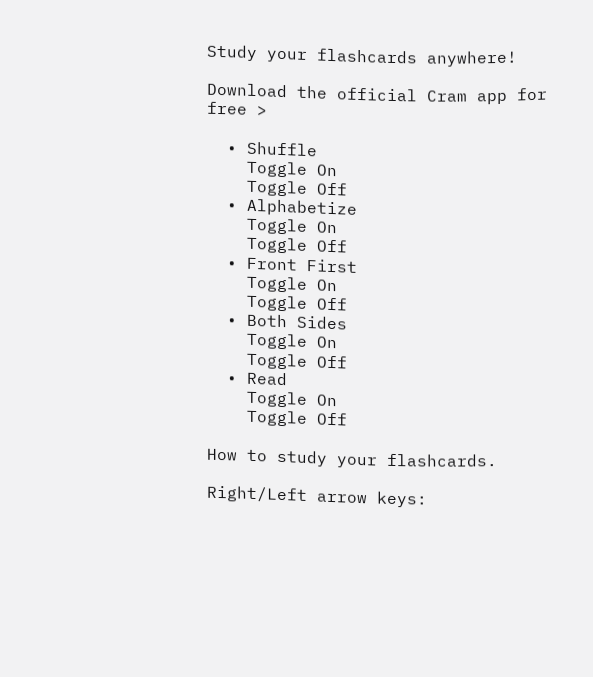Study your flashcards anywhere!

Download the official Cram app for free >

  • Shuffle
    Toggle On
    Toggle Off
  • Alphabetize
    Toggle On
    Toggle Off
  • Front First
    Toggle On
    Toggle Off
  • Both Sides
    Toggle On
    Toggle Off
  • Read
    Toggle On
    Toggle Off

How to study your flashcards.

Right/Left arrow keys: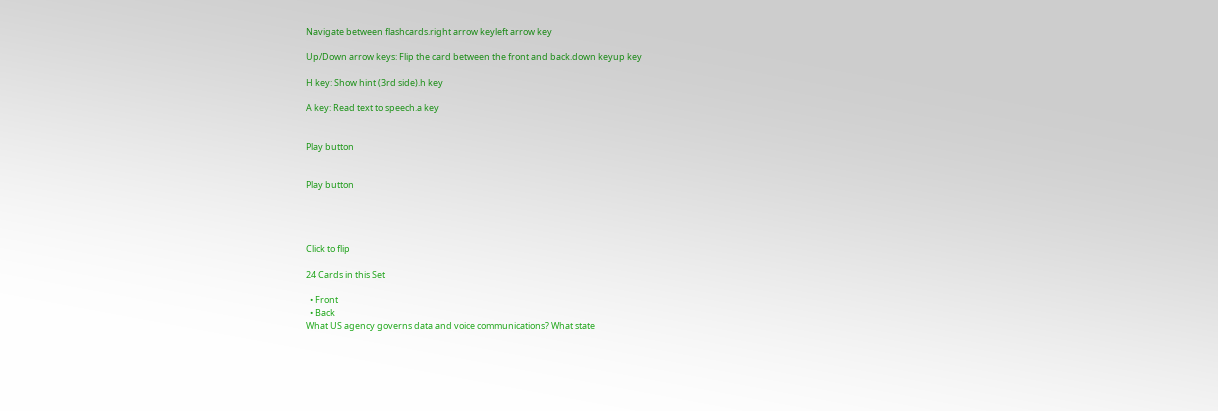Navigate between flashcards.right arrow keyleft arrow key

Up/Down arrow keys: Flip the card between the front and back.down keyup key

H key: Show hint (3rd side).h key

A key: Read text to speech.a key


Play button


Play button




Click to flip

24 Cards in this Set

  • Front
  • Back
What US agency governs data and voice communications? What state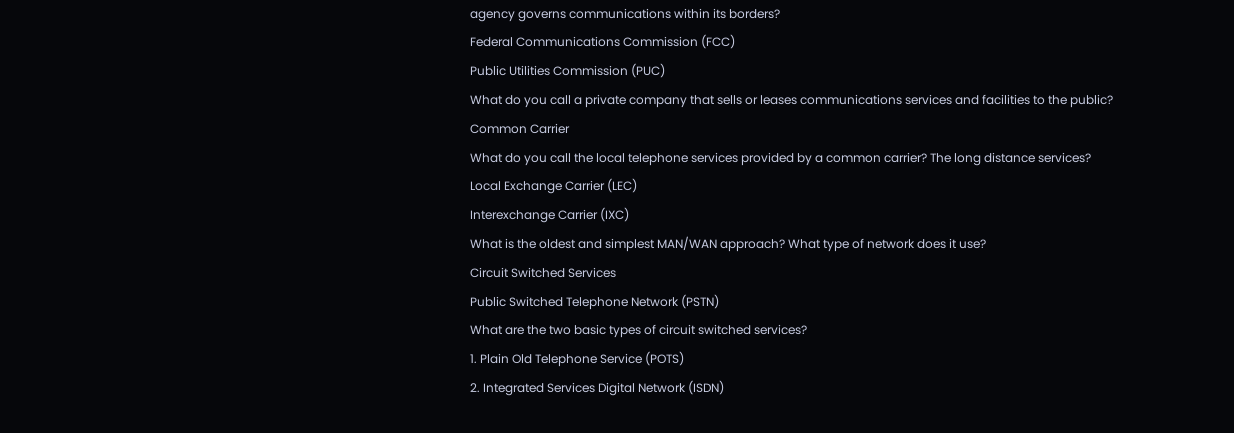agency governs communications within its borders?
Federal Communications Commission (FCC)
Public Utilities Commission (PUC)
What do you call a private company that sells or leases communications services and facilities to the public?
Common Carrier
What do you call the local telephone services provided by a common carrier? The long distance services?
Local Exchange Carrier (LEC)
Interexchange Carrier (IXC)
What is the oldest and simplest MAN/WAN approach? What type of network does it use?
Circuit Switched Services
Public Switched Telephone Network (PSTN)
What are the two basic types of circuit switched services?
1. Plain Old Telephone Service (POTS)
2. Integrated Services Digital Network (ISDN)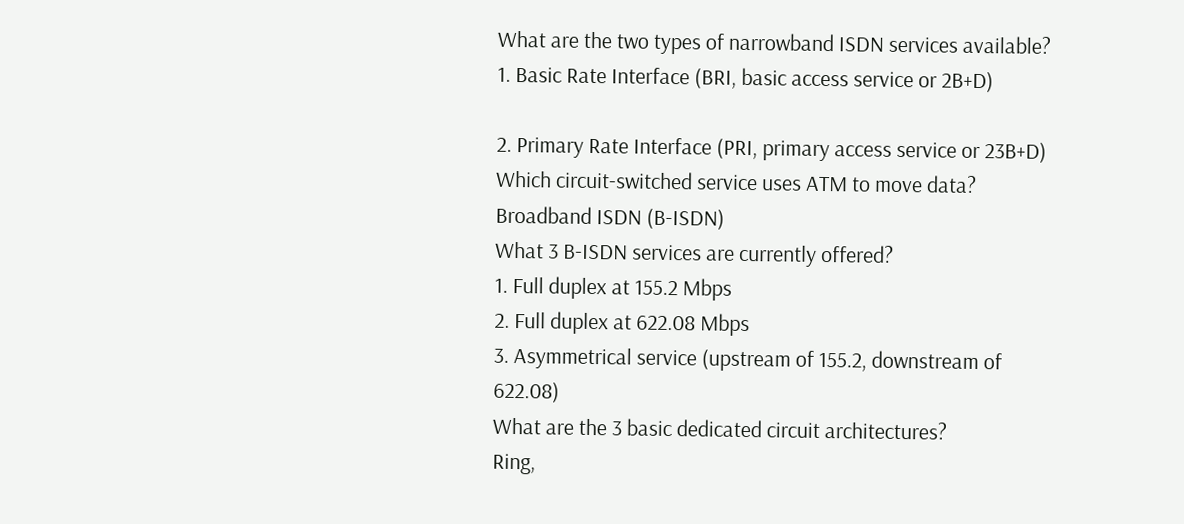What are the two types of narrowband ISDN services available?
1. Basic Rate Interface (BRI, basic access service or 2B+D)

2. Primary Rate Interface (PRI, primary access service or 23B+D)
Which circuit-switched service uses ATM to move data?
Broadband ISDN (B-ISDN)
What 3 B-ISDN services are currently offered?
1. Full duplex at 155.2 Mbps
2. Full duplex at 622.08 Mbps
3. Asymmetrical service (upstream of 155.2, downstream of 622.08)
What are the 3 basic dedicated circuit architectures?
Ring,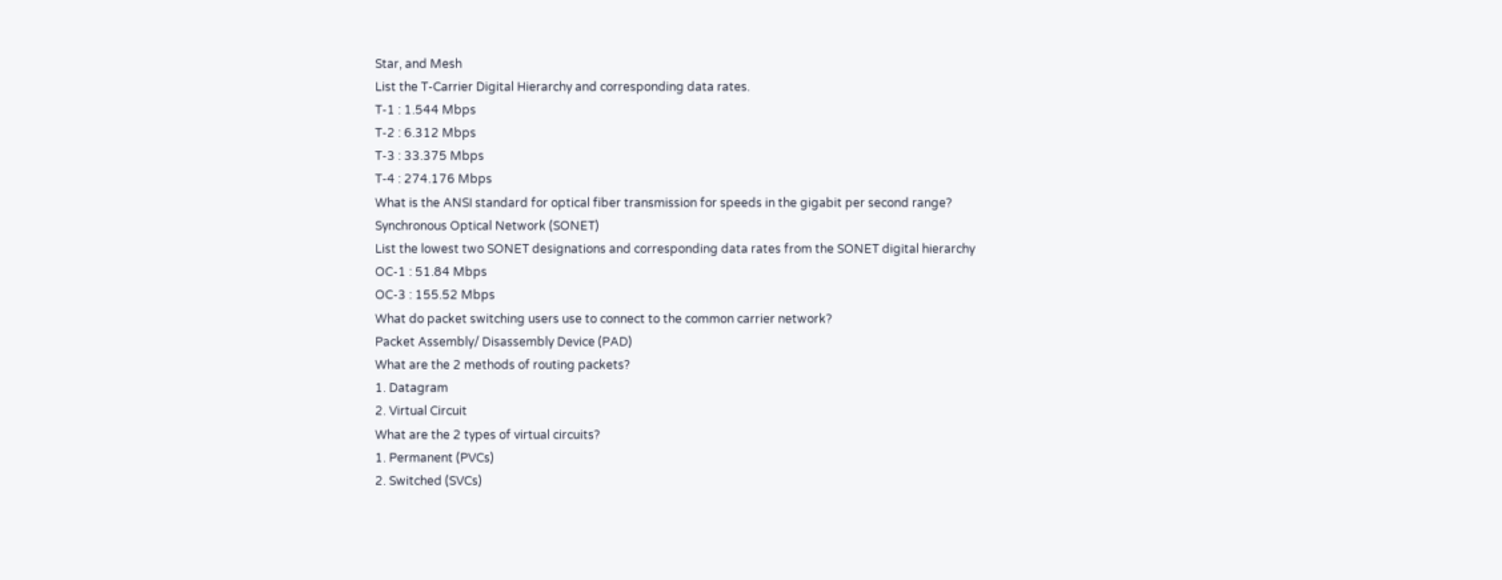Star, and Mesh
List the T-Carrier Digital Hierarchy and corresponding data rates.
T-1 : 1.544 Mbps
T-2 : 6.312 Mbps
T-3 : 33.375 Mbps
T-4 : 274.176 Mbps
What is the ANSI standard for optical fiber transmission for speeds in the gigabit per second range?
Synchronous Optical Network (SONET)
List the lowest two SONET designations and corresponding data rates from the SONET digital hierarchy
OC-1 : 51.84 Mbps
OC-3 : 155.52 Mbps
What do packet switching users use to connect to the common carrier network?
Packet Assembly/ Disassembly Device (PAD)
What are the 2 methods of routing packets?
1. Datagram
2. Virtual Circuit
What are the 2 types of virtual circuits?
1. Permanent (PVCs)
2. Switched (SVCs)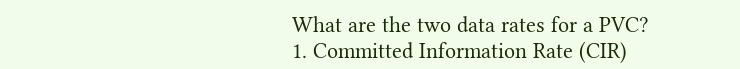What are the two data rates for a PVC?
1. Committed Information Rate (CIR)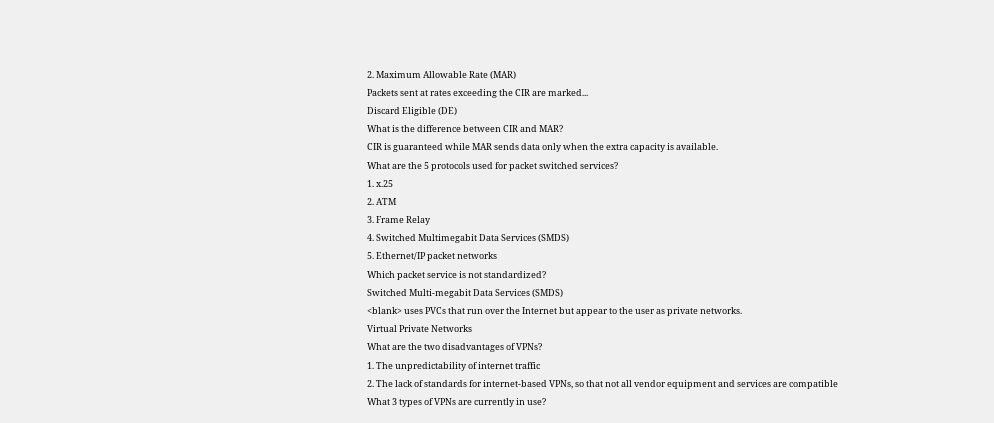2. Maximum Allowable Rate (MAR)
Packets sent at rates exceeding the CIR are marked...
Discard Eligible (DE)
What is the difference between CIR and MAR?
CIR is guaranteed while MAR sends data only when the extra capacity is available.
What are the 5 protocols used for packet switched services?
1. x.25
2. ATM
3. Frame Relay
4. Switched Multimegabit Data Services (SMDS)
5. Ethernet/IP packet networks
Which packet service is not standardized?
Switched Multi-megabit Data Services (SMDS)
<blank> uses PVCs that run over the Internet but appear to the user as private networks.
Virtual Private Networks
What are the two disadvantages of VPNs?
1. The unpredictability of internet traffic
2. The lack of standards for internet-based VPNs, so that not all vendor equipment and services are compatible
What 3 types of VPNs are currently in use?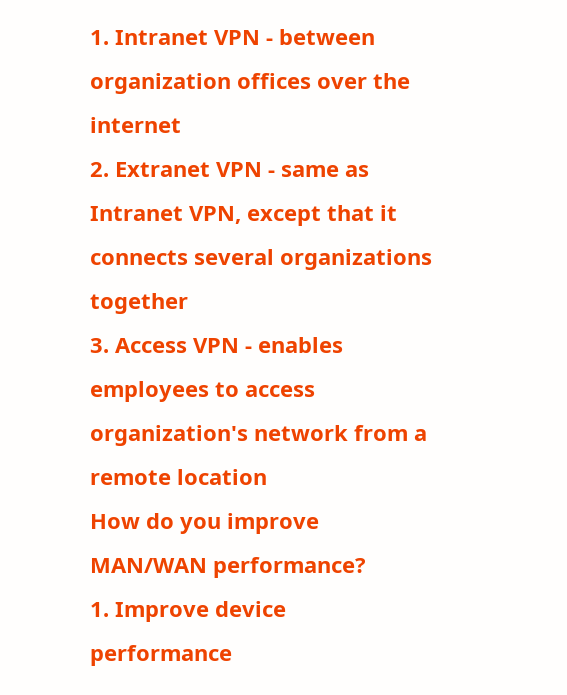1. Intranet VPN - between organization offices over the internet
2. Extranet VPN - same as Intranet VPN, except that it connects several organizations together
3. Access VPN - enables employees to access organization's network from a remote location
How do you improve MAN/WAN performance?
1. Improve device performance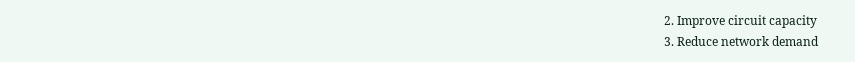2. Improve circuit capacity
3. Reduce network demand